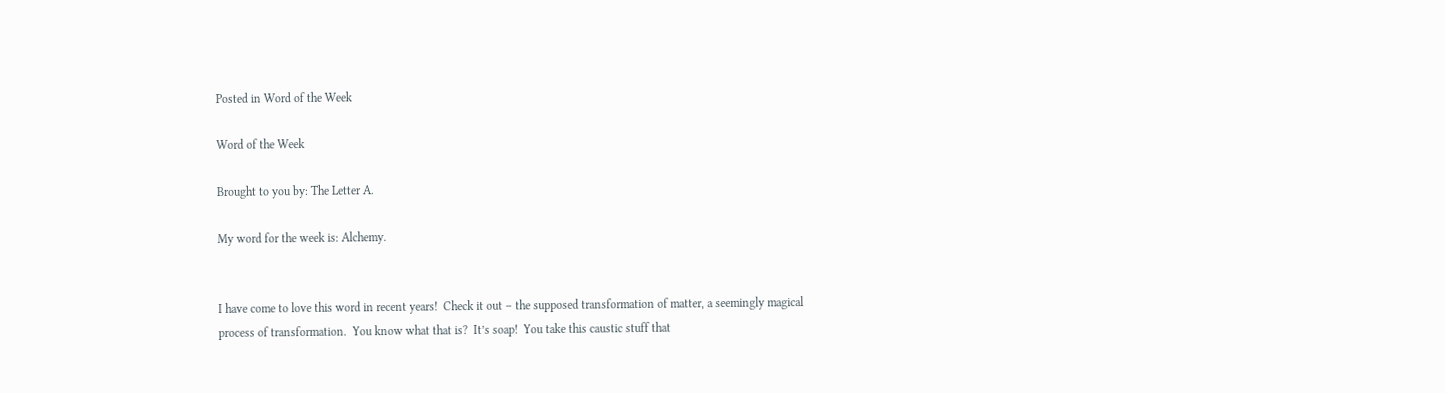Posted in Word of the Week

Word of the Week

Brought to you by: The Letter A.

My word for the week is: Alchemy.


I have come to love this word in recent years!  Check it out – the supposed transformation of matter, a seemingly magical process of transformation.  You know what that is?  It’s soap!  You take this caustic stuff that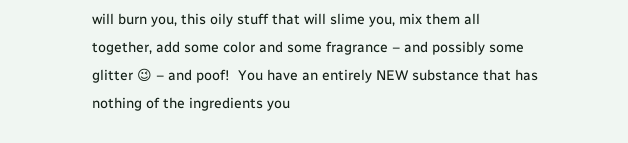will burn you, this oily stuff that will slime you, mix them all together, add some color and some fragrance – and possibly some glitter 😉 – and poof!  You have an entirely NEW substance that has nothing of the ingredients you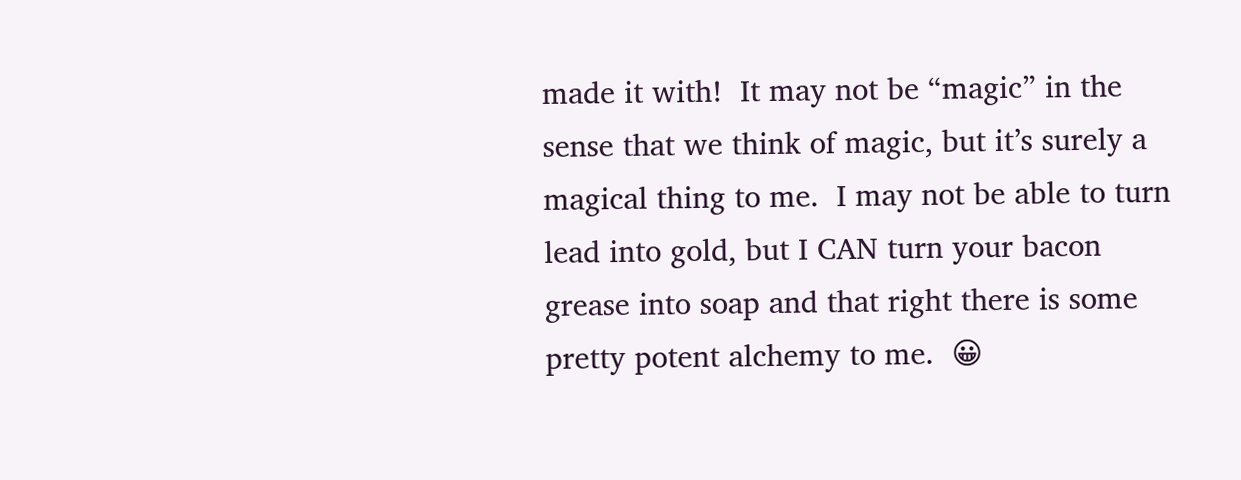made it with!  It may not be “magic” in the sense that we think of magic, but it’s surely a magical thing to me.  I may not be able to turn lead into gold, but I CAN turn your bacon grease into soap and that right there is some pretty potent alchemy to me.  😀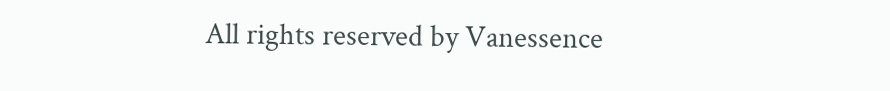All rights reserved by Vanessence